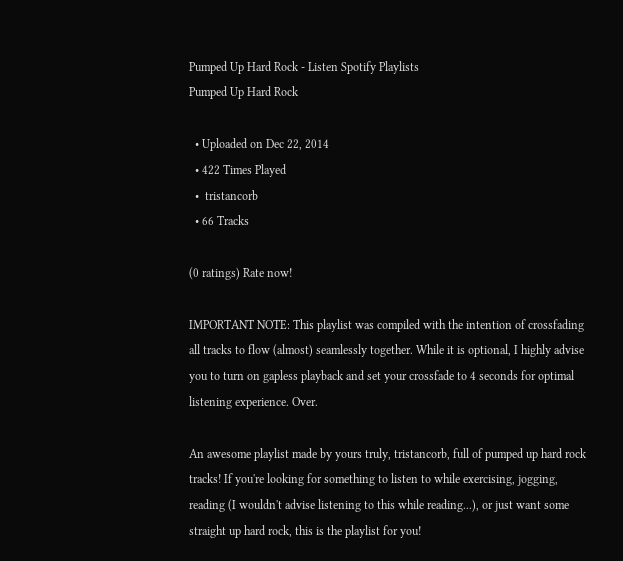Pumped Up Hard Rock - Listen Spotify Playlists
Pumped Up Hard Rock

  • Uploaded on Dec 22, 2014
  • 422 Times Played
  •  tristancorb
  • 66 Tracks

(0 ratings) Rate now!

IMPORTANT NOTE: This playlist was compiled with the intention of crossfading all tracks to flow (almost) seamlessly together. While it is optional, I highly advise you to turn on gapless playback and set your crossfade to 4 seconds for optimal listening experience. Over.

An awesome playlist made by yours truly, tristancorb, full of pumped up hard rock tracks! If you're looking for something to listen to while exercising, jogging, reading (I wouldn't advise listening to this while reading...), or just want some straight up hard rock, this is the playlist for you!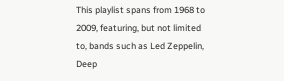This playlist spans from 1968 to 2009, featuring, but not limited to, bands such as Led Zeppelin, Deep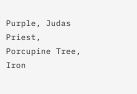Purple, Judas Priest, Porcupine Tree, Iron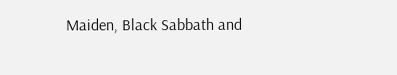Maiden, Black Sabbath and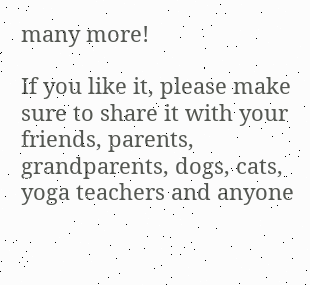many more!

If you like it, please make sure to share it with your friends, parents, grandparents, dogs, cats, yoga teachers and anyone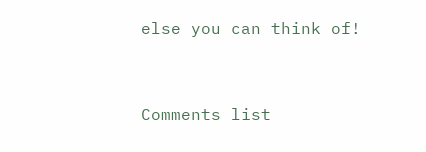else you can think of!


Comments list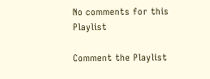No comments for this Playlist

Comment the Playlist